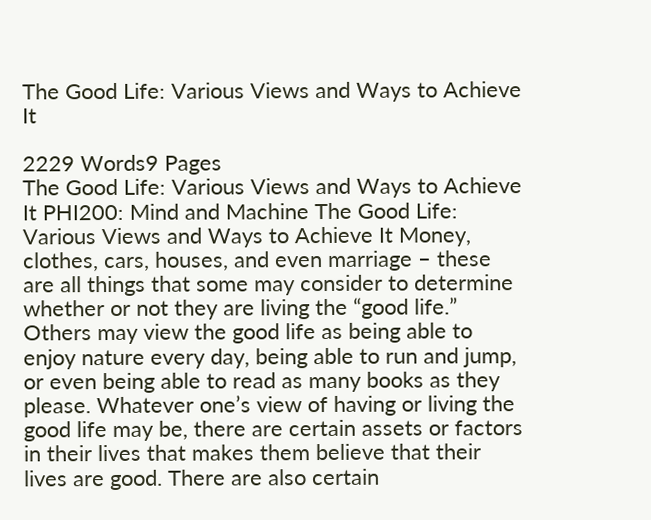The Good Life: Various Views and Ways to Achieve It

2229 Words9 Pages
The Good Life: Various Views and Ways to Achieve It PHI200: Mind and Machine The Good Life: Various Views and Ways to Achieve It Money, clothes, cars, houses, and even marriage – these are all things that some may consider to determine whether or not they are living the “good life.” Others may view the good life as being able to enjoy nature every day, being able to run and jump, or even being able to read as many books as they please. Whatever one’s view of having or living the good life may be, there are certain assets or factors in their lives that makes them believe that their lives are good. There are also certain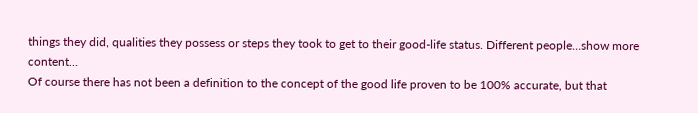things they did, qualities they possess or steps they took to get to their good-life status. Different people…show more content…
Of course there has not been a definition to the concept of the good life proven to be 100% accurate, but that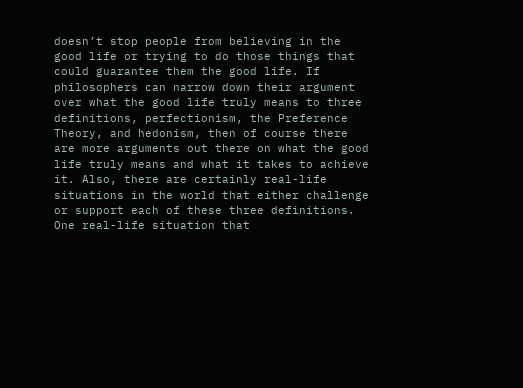doesn’t stop people from believing in the good life or trying to do those things that could guarantee them the good life. If philosophers can narrow down their argument over what the good life truly means to three definitions, perfectionism, the Preference Theory, and hedonism, then of course there are more arguments out there on what the good life truly means and what it takes to achieve it. Also, there are certainly real-life situations in the world that either challenge or support each of these three definitions. One real-life situation that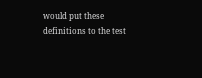would put these definitions to the test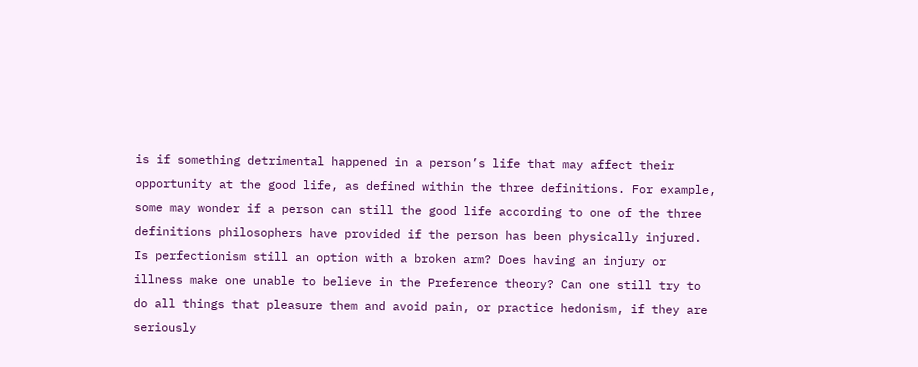is if something detrimental happened in a person’s life that may affect their opportunity at the good life, as defined within the three definitions. For example, some may wonder if a person can still the good life according to one of the three definitions philosophers have provided if the person has been physically injured. Is perfectionism still an option with a broken arm? Does having an injury or illness make one unable to believe in the Preference theory? Can one still try to do all things that pleasure them and avoid pain, or practice hedonism, if they are seriously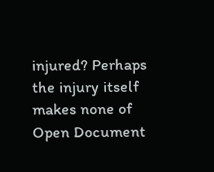injured? Perhaps the injury itself makes none of
Open Document